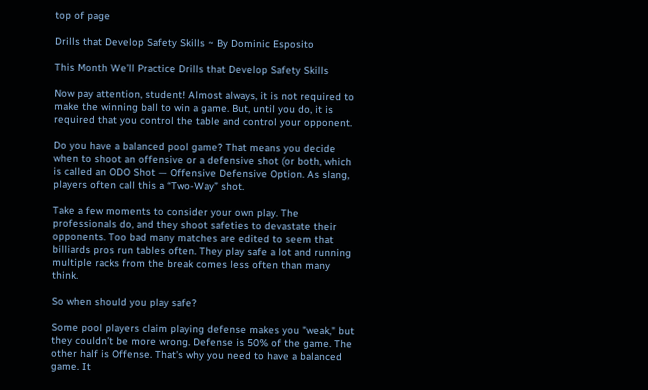top of page

Drills that Develop Safety Skills ~ By Dominic Esposito

This Month We’ll Practice Drills that Develop Safety Skills

Now pay attention, student! Almost always, it is not required to make the winning ball to win a game. But, until you do, it is required that you control the table and control your opponent.

Do you have a balanced pool game? That means you decide when to shoot an offensive or a defensive shot (or both, which is called an ODO Shot — Offensive Defensive Option. As slang, players often call this a “Two-Way” shot.

Take a few moments to consider your own play. The professionals do, and they shoot safeties to devastate their opponents. Too bad many matches are edited to seem that billiards pros run tables often. They play safe a lot and running multiple racks from the break comes less often than many think.

So when should you play safe?

Some pool players claim playing defense makes you "weak," but they couldn’t be more wrong. Defense is 50% of the game. The other half is Offense. That’s why you need to have a balanced game. It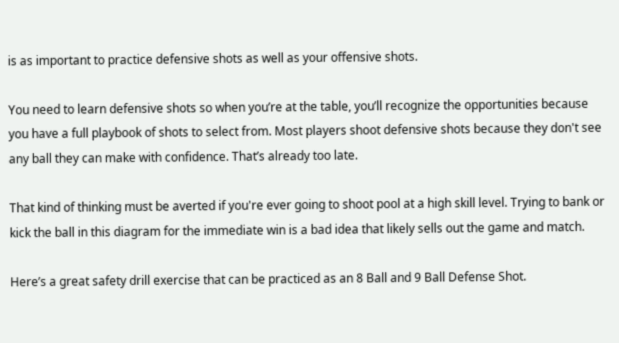is as important to practice defensive shots as well as your offensive shots.

You need to learn defensive shots so when you’re at the table, you’ll recognize the opportunities because you have a full playbook of shots to select from. Most players shoot defensive shots because they don't see any ball they can make with confidence. That’s already too late.

That kind of thinking must be averted if you're ever going to shoot pool at a high skill level. Trying to bank or kick the ball in this diagram for the immediate win is a bad idea that likely sells out the game and match.

Here’s a great safety drill exercise that can be practiced as an 8 Ball and 9 Ball Defense Shot.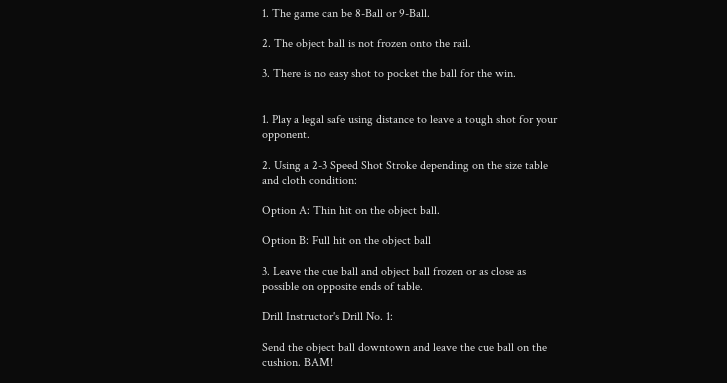1. The game can be 8-Ball or 9-Ball.

2. The object ball is not frozen onto the rail.

3. There is no easy shot to pocket the ball for the win.


1. Play a legal safe using distance to leave a tough shot for your opponent.

2. Using a 2-3 Speed Shot Stroke depending on the size table and cloth condition:

Option A: Thin hit on the object ball.

Option B: Full hit on the object ball

3. Leave the cue ball and object ball frozen or as close as possible on opposite ends of table.

Drill Instructor's Drill No. 1:

Send the object ball downtown and leave the cue ball on the cushion. BAM!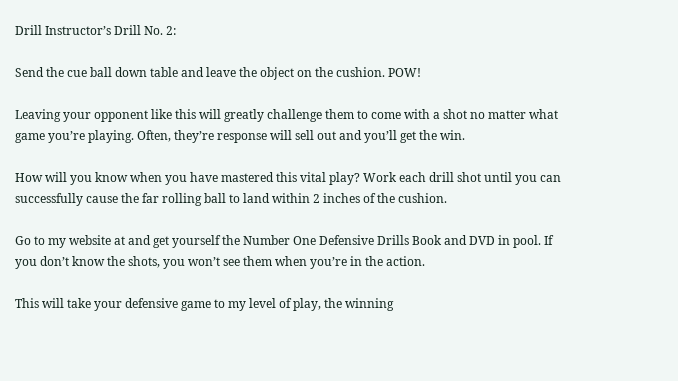Drill Instructor’s Drill No. 2:

Send the cue ball down table and leave the object on the cushion. POW!

Leaving your opponent like this will greatly challenge them to come with a shot no matter what game you’re playing. Often, they’re response will sell out and you’ll get the win.

How will you know when you have mastered this vital play? Work each drill shot until you can successfully cause the far rolling ball to land within 2 inches of the cushion.

Go to my website at and get yourself the Number One Defensive Drills Book and DVD in pool. If you don’t know the shots, you won’t see them when you’re in the action.

This will take your defensive game to my level of play, the winning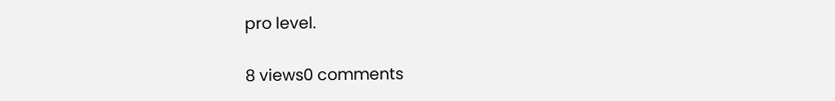pro level.

8 views0 comments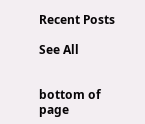Recent Posts

See All


bottom of page